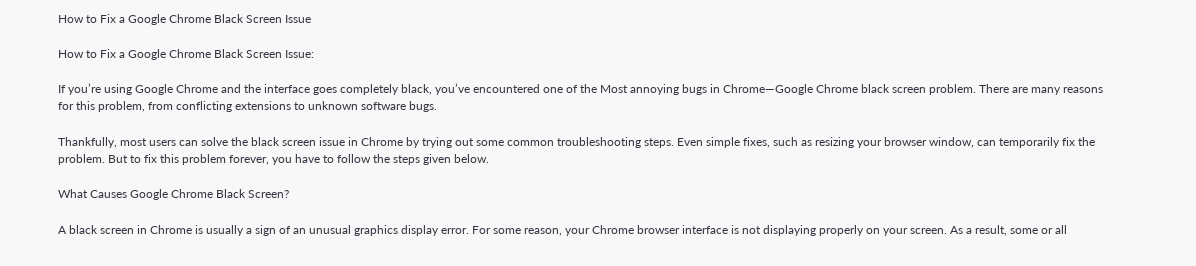How to Fix a Google Chrome Black Screen Issue

How to Fix a Google Chrome Black Screen Issue:

If you’re using Google Chrome and the interface goes completely black, you’ve encountered one of the Most annoying bugs in Chrome—Google Chrome black screen problem. There are many reasons for this problem, from conflicting extensions to unknown software bugs.

Thankfully, most users can solve the black screen issue in Chrome by trying out some common troubleshooting steps. Even simple fixes, such as resizing your browser window, can temporarily fix the problem. But to fix this problem forever, you have to follow the steps given below.

What Causes Google Chrome Black Screen?

A black screen in Chrome is usually a sign of an unusual graphics display error. For some reason, your Chrome browser interface is not displaying properly on your screen. As a result, some or all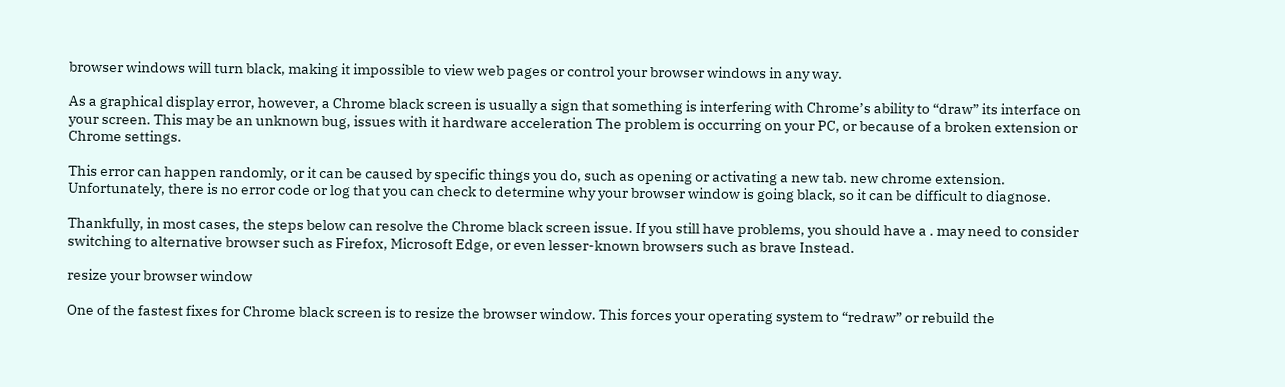browser windows will turn black, making it impossible to view web pages or control your browser windows in any way.

As a graphical display error, however, a Chrome black screen is usually a sign that something is interfering with Chrome’s ability to “draw” its interface on your screen. This may be an unknown bug, issues with it hardware acceleration The problem is occurring on your PC, or because of a broken extension or Chrome settings.

This error can happen randomly, or it can be caused by specific things you do, such as opening or activating a new tab. new chrome extension. Unfortunately, there is no error code or log that you can check to determine why your browser window is going black, so it can be difficult to diagnose.

Thankfully, in most cases, the steps below can resolve the Chrome black screen issue. If you still have problems, you should have a . may need to consider switching to alternative browser such as Firefox, Microsoft Edge, or even lesser-known browsers such as brave Instead.

resize your browser window

One of the fastest fixes for Chrome black screen is to resize the browser window. This forces your operating system to “redraw” or rebuild the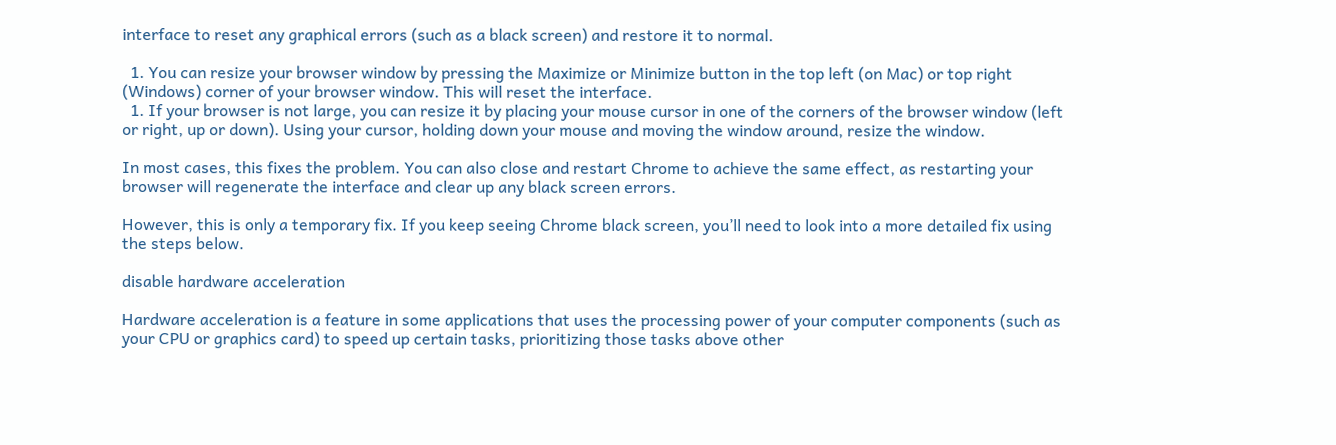interface to reset any graphical errors (such as a black screen) and restore it to normal.

  1. You can resize your browser window by pressing the Maximize or Minimize button in the top left (on Mac) or top right (Windows) corner of your browser window. This will reset the interface.
  1. If your browser is not large, you can resize it by placing your mouse cursor in one of the corners of the browser window (left or right, up or down). Using your cursor, holding down your mouse and moving the window around, resize the window.

In most cases, this fixes the problem. You can also close and restart Chrome to achieve the same effect, as restarting your browser will regenerate the interface and clear up any black screen errors.

However, this is only a temporary fix. If you keep seeing Chrome black screen, you’ll need to look into a more detailed fix using the steps below.

disable hardware acceleration

Hardware acceleration is a feature in some applications that uses the processing power of your computer components (such as your CPU or graphics card) to speed up certain tasks, prioritizing those tasks above other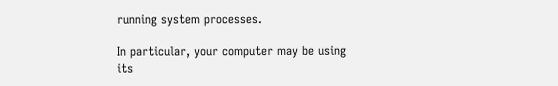running system processes.

In particular, your computer may be using its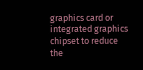graphics card or integrated graphics chipset to reduce the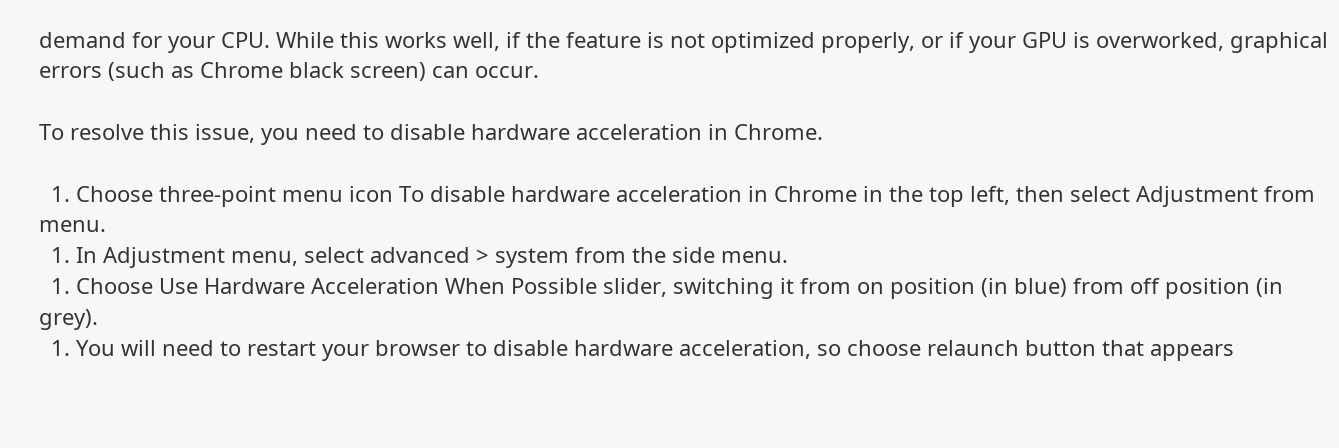demand for your CPU. While this works well, if the feature is not optimized properly, or if your GPU is overworked, graphical errors (such as Chrome black screen) can occur.

To resolve this issue, you need to disable hardware acceleration in Chrome.

  1. Choose three-point menu icon To disable hardware acceleration in Chrome in the top left, then select Adjustment from menu.
  1. In Adjustment menu, select advanced > system from the side menu.
  1. Choose Use Hardware Acceleration When Possible slider, switching it from on position (in blue) from off position (in grey).
  1. You will need to restart your browser to disable hardware acceleration, so choose relaunch button that appears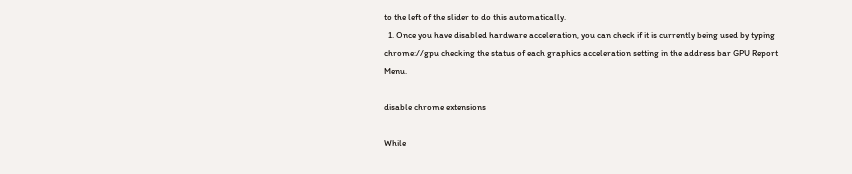to the left of the slider to do this automatically.
  1. Once you have disabled hardware acceleration, you can check if it is currently being used by typing chrome://gpu checking the status of each graphics acceleration setting in the address bar GPU Report Menu.

disable chrome extensions

While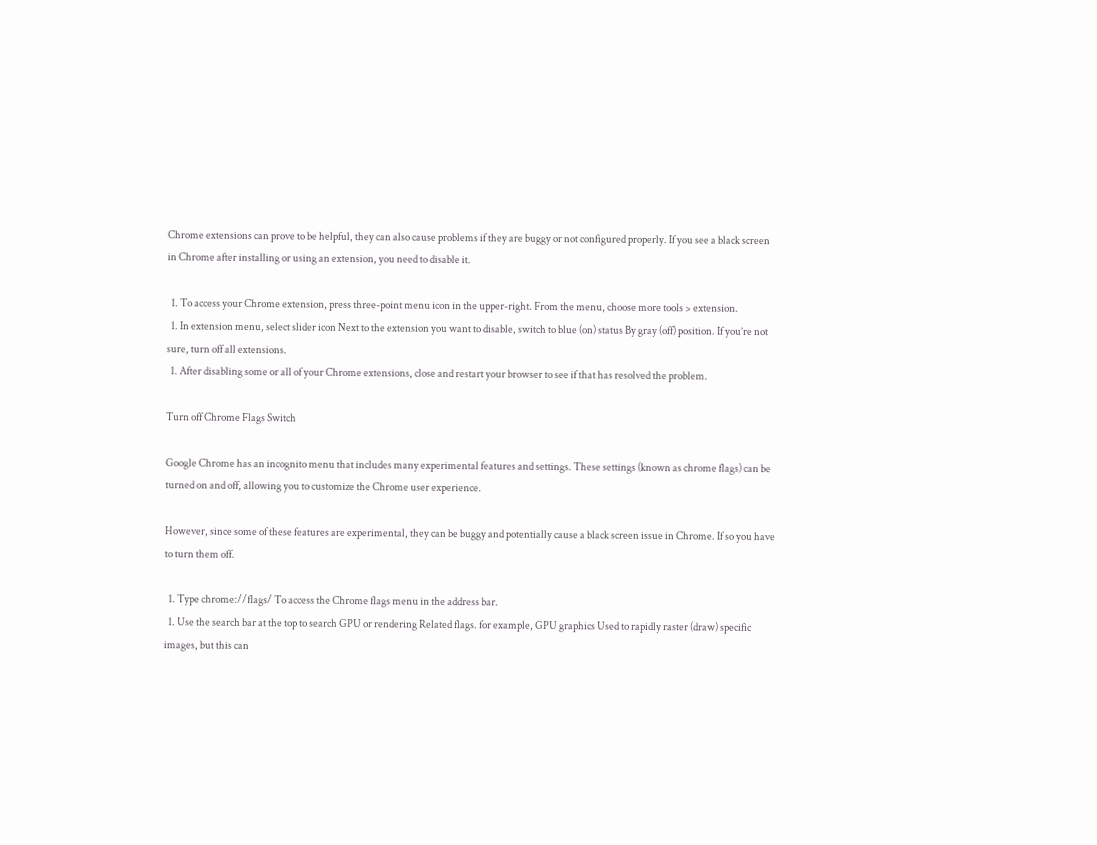Chrome extensions can prove to be helpful, they can also cause problems if they are buggy or not configured properly. If you see a black screen in Chrome after installing or using an extension, you need to disable it.

  1. To access your Chrome extension, press three-point menu icon in the upper-right. From the menu, choose more tools > extension.
  1. In extension menu, select slider icon Next to the extension you want to disable, switch to blue (on) status By gray (off) position. If you’re not sure, turn off all extensions.
  1. After disabling some or all of your Chrome extensions, close and restart your browser to see if that has resolved the problem.

Turn off Chrome Flags Switch

Google Chrome has an incognito menu that includes many experimental features and settings. These settings (known as chrome flags) can be turned on and off, allowing you to customize the Chrome user experience.

However, since some of these features are experimental, they can be buggy and potentially cause a black screen issue in Chrome. If so you have to turn them off.

  1. Type chrome://flags/ To access the Chrome flags menu in the address bar.
  1. Use the search bar at the top to search GPU or rendering Related flags. for example, GPU graphics Used to rapidly raster (draw) specific images, but this can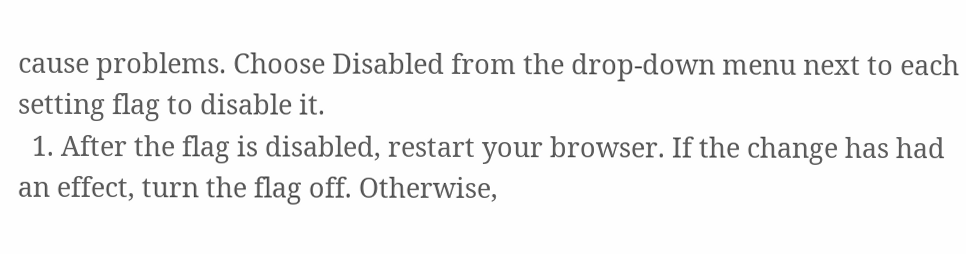cause problems. Choose Disabled from the drop-down menu next to each setting flag to disable it.
  1. After the flag is disabled, restart your browser. If the change has had an effect, turn the flag off. Otherwise,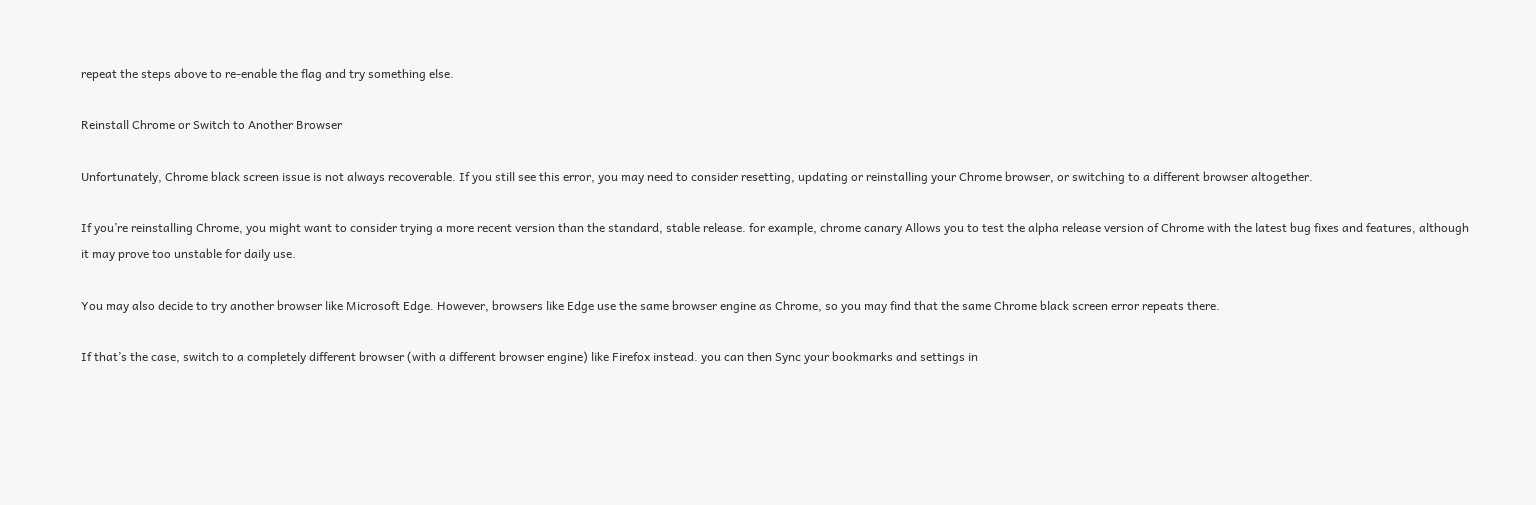repeat the steps above to re-enable the flag and try something else.

Reinstall Chrome or Switch to Another Browser

Unfortunately, Chrome black screen issue is not always recoverable. If you still see this error, you may need to consider resetting, updating or reinstalling your Chrome browser, or switching to a different browser altogether.

If you’re reinstalling Chrome, you might want to consider trying a more recent version than the standard, stable release. for example, chrome canary Allows you to test the alpha release version of Chrome with the latest bug fixes and features, although it may prove too unstable for daily use.

You may also decide to try another browser like Microsoft Edge. However, browsers like Edge use the same browser engine as Chrome, so you may find that the same Chrome black screen error repeats there.

If that’s the case, switch to a completely different browser (with a different browser engine) like Firefox instead. you can then Sync your bookmarks and settings in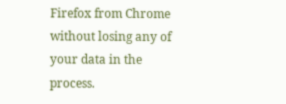Firefox from Chrome without losing any of your data in the process.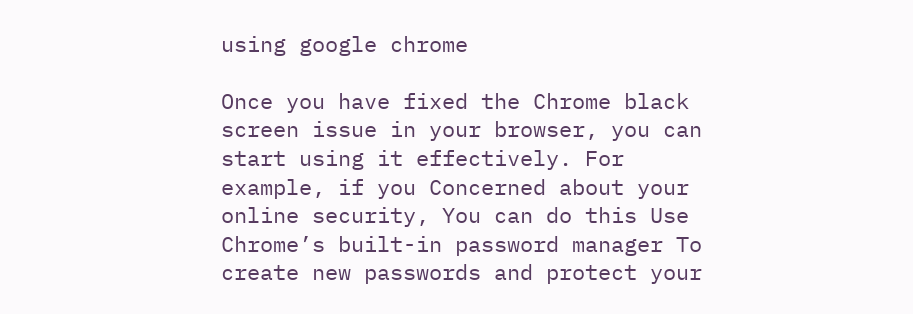using google chrome

Once you have fixed the Chrome black screen issue in your browser, you can start using it effectively. For example, if you Concerned about your online security, You can do this Use Chrome’s built-in password manager To create new passwords and protect your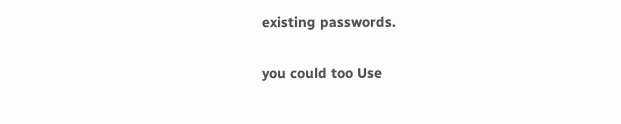existing passwords.

you could too Use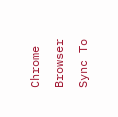Chrome Browser Sync To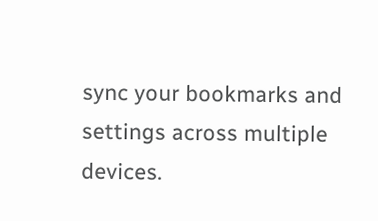sync your bookmarks and settings across multiple devices.